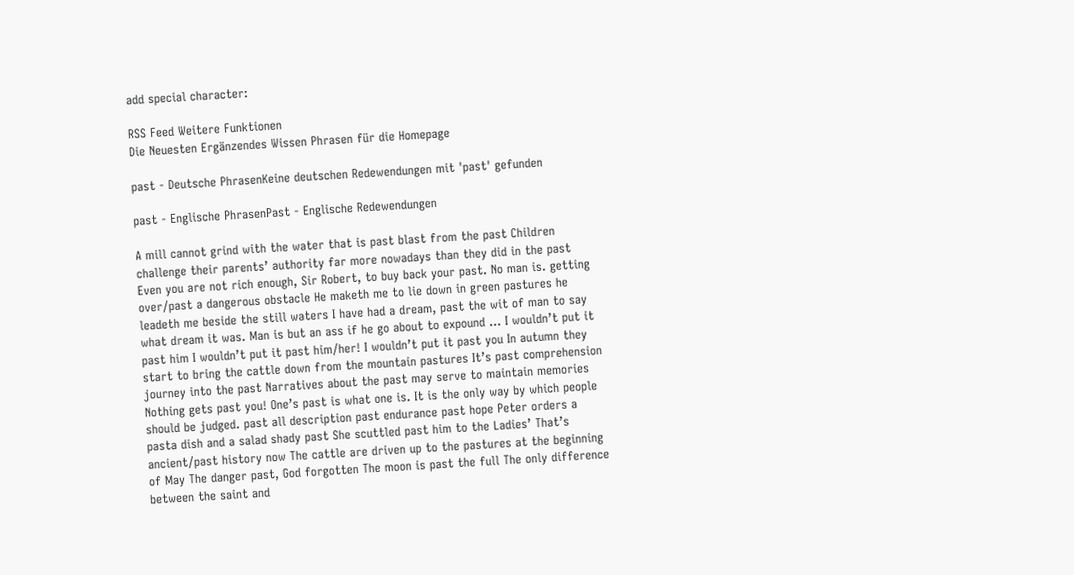add special character:

RSS Feed Weitere Funktionen
Die Neuesten Ergänzendes Wissen Phrasen für die Homepage

past - Deutsche PhrasenKeine deutschen Redewendungen mit 'past' gefunden

past - Englische PhrasenPast - Englische Redewendungen

A mill cannot grind with the water that is past blast from the past Children challenge their parents’ authority far more nowadays than they did in the past Even you are not rich enough, Sir Robert, to buy back your past. No man is. getting over/past a dangerous obstacle He maketh me to lie down in green pastures he leadeth me beside the still waters I have had a dream, past the wit of man to say what dream it was. Man is but an ass if he go about to expound ... I wouldn’t put it past him I wouldn’t put it past him/her! I wouldn’t put it past you In autumn they start to bring the cattle down from the mountain pastures It’s past comprehension journey into the past Narratives about the past may serve to maintain memories Nothing gets past you! One’s past is what one is. It is the only way by which people should be judged. past all description past endurance past hope Peter orders a pasta dish and a salad shady past She scuttled past him to the Ladies’ That’s ancient/past history now The cattle are driven up to the pastures at the beginning of May The danger past, God forgotten The moon is past the full The only difference between the saint and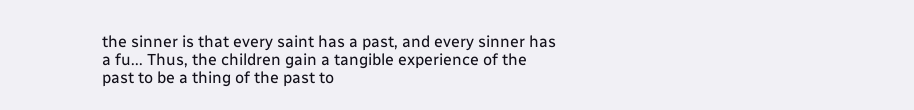the sinner is that every saint has a past, and every sinner has a fu... Thus, the children gain a tangible experience of the past to be a thing of the past to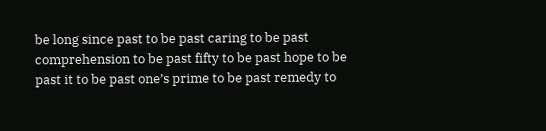be long since past to be past caring to be past comprehension to be past fifty to be past hope to be past it to be past one’s prime to be past remedy to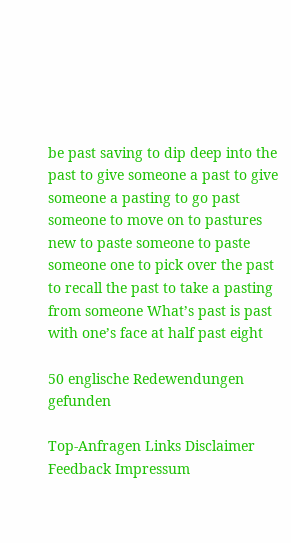be past saving to dip deep into the past to give someone a past to give someone a pasting to go past someone to move on to pastures new to paste someone to paste someone one to pick over the past to recall the past to take a pasting from someone What’s past is past with one’s face at half past eight

50 englische Redewendungen gefunden

Top-Anfragen Links Disclaimer Feedback Impressum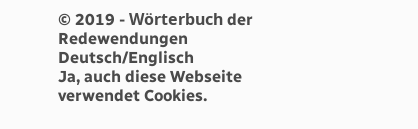© 2019 - Wörterbuch der Redewendungen Deutsch/Englisch
Ja, auch diese Webseite verwendet Cookies.